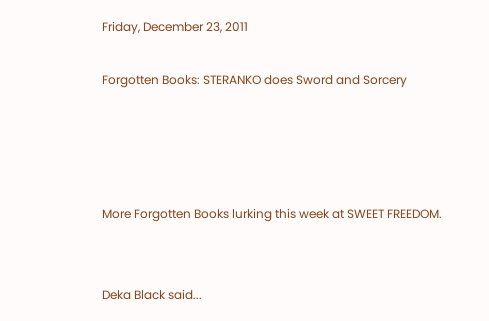Friday, December 23, 2011

Forgotten Books: STERANKO does Sword and Sorcery




More Forgotten Books lurking this week at SWEET FREEDOM.


Deka Black said...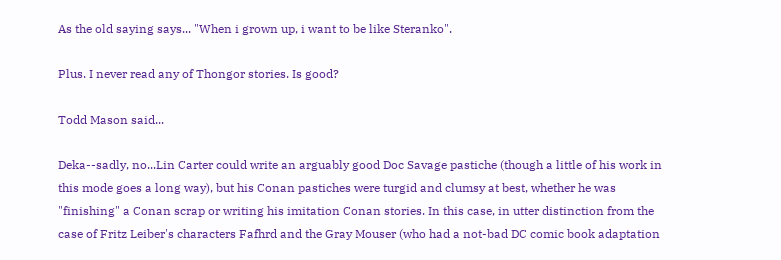As the old saying says... "When i grown up, i want to be like Steranko".

Plus. I never read any of Thongor stories. Is good?

Todd Mason said...

Deka--sadly, no...Lin Carter could write an arguably good Doc Savage pastiche (though a little of his work in this mode goes a long way), but his Conan pastiches were turgid and clumsy at best, whether he was "finishing" a Conan scrap or writing his imitation Conan stories. In this case, in utter distinction from the case of Fritz Leiber's characters Fafhrd and the Gray Mouser (who had a not-bad DC comic book adaptation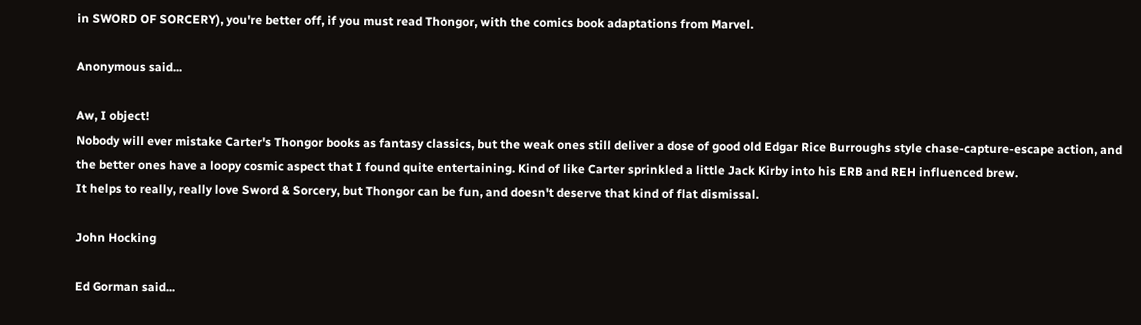in SWORD OF SORCERY), you're better off, if you must read Thongor, with the comics book adaptations from Marvel.

Anonymous said...

Aw, I object!
Nobody will ever mistake Carter's Thongor books as fantasy classics, but the weak ones still deliver a dose of good old Edgar Rice Burroughs style chase-capture-escape action, and the better ones have a loopy cosmic aspect that I found quite entertaining. Kind of like Carter sprinkled a little Jack Kirby into his ERB and REH influenced brew.
It helps to really, really love Sword & Sorcery, but Thongor can be fun, and doesn't deserve that kind of flat dismissal.

John Hocking

Ed Gorman said...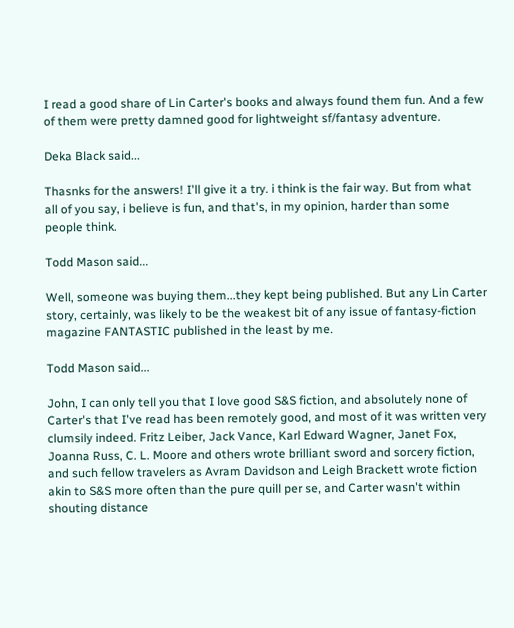I read a good share of Lin Carter's books and always found them fun. And a few of them were pretty damned good for lightweight sf/fantasy adventure.

Deka Black said...

Thasnks for the answers! I'll give it a try. i think is the fair way. But from what all of you say, i believe is fun, and that's, in my opinion, harder than some people think.

Todd Mason said...

Well, someone was buying them...they kept being published. But any Lin Carter story, certainly, was likely to be the weakest bit of any issue of fantasy-fiction magazine FANTASTIC published in the least by me.

Todd Mason said...

John, I can only tell you that I love good S&S fiction, and absolutely none of Carter's that I've read has been remotely good, and most of it was written very clumsily indeed. Fritz Leiber, Jack Vance, Karl Edward Wagner, Janet Fox, Joanna Russ, C. L. Moore and others wrote brilliant sword and sorcery fiction, and such fellow travelers as Avram Davidson and Leigh Brackett wrote fiction akin to S&S more often than the pure quill per se, and Carter wasn't within shouting distance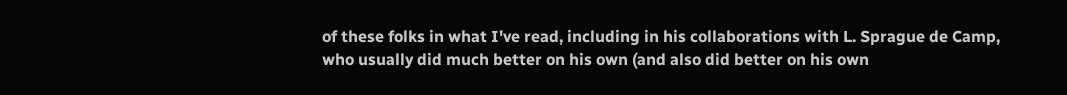of these folks in what I've read, including in his collaborations with L. Sprague de Camp, who usually did much better on his own (and also did better on his own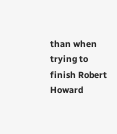than when trying to finish Robert Howard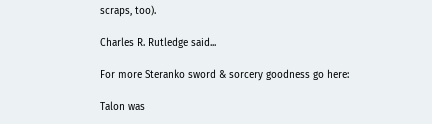scraps, too).

Charles R. Rutledge said...

For more Steranko sword & sorcery goodness go here:

Talon was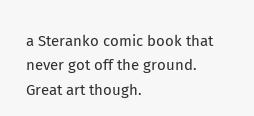a Steranko comic book that never got off the ground. Great art though.